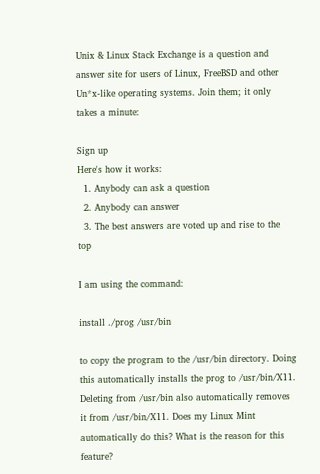Unix & Linux Stack Exchange is a question and answer site for users of Linux, FreeBSD and other Un*x-like operating systems. Join them; it only takes a minute:

Sign up
Here's how it works:
  1. Anybody can ask a question
  2. Anybody can answer
  3. The best answers are voted up and rise to the top

I am using the command:

install ./prog /usr/bin

to copy the program to the /usr/bin directory. Doing this automatically installs the prog to /usr/bin/X11. Deleting from /usr/bin also automatically removes it from /usr/bin/X11. Does my Linux Mint automatically do this? What is the reason for this feature?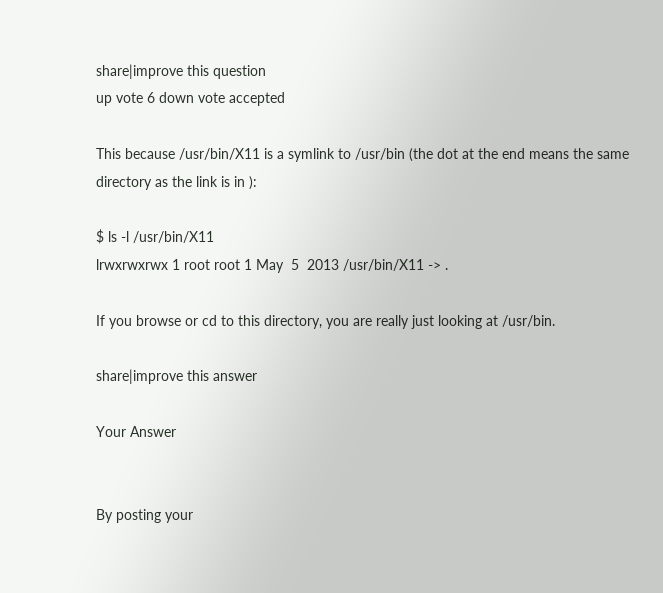share|improve this question
up vote 6 down vote accepted

This because /usr/bin/X11 is a symlink to /usr/bin (the dot at the end means the same directory as the link is in ):

$ ls -l /usr/bin/X11
lrwxrwxrwx 1 root root 1 May  5  2013 /usr/bin/X11 -> .

If you browse or cd to this directory, you are really just looking at /usr/bin.

share|improve this answer

Your Answer


By posting your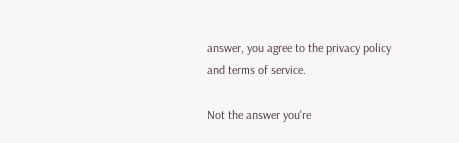answer, you agree to the privacy policy and terms of service.

Not the answer you're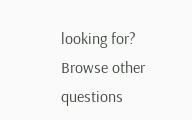looking for? Browse other questions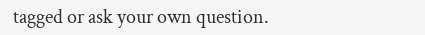tagged or ask your own question.